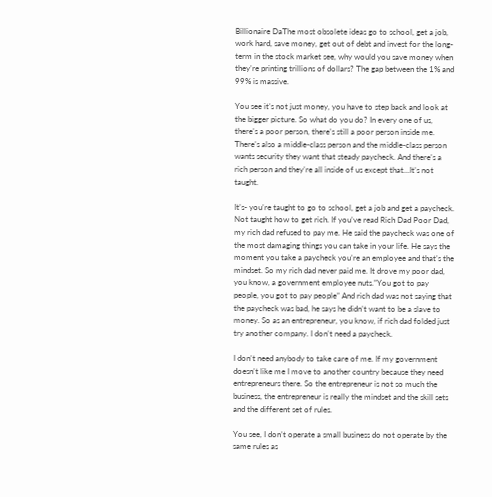Billionaire DaThe most obsolete ideas go to school, get a job, work hard, save money, get out of debt and invest for the long-term in the stock market see, why would you save money when they’re printing trillions of dollars? The gap between the 1% and 99% is massive.

You see it’s not just money, you have to step back and look at the bigger picture. So what do you do? In every one of us, there’s a poor person, there’s still a poor person inside me. There’s also a middle-class person and the middle-class person wants security they want that steady paycheck. And there’s a rich person and they’re all inside of us except that…It’s not taught.

It’s- you’re taught to go to school, get a job and get a paycheck. Not taught how to get rich. If you’ve read Rich Dad Poor Dad, my rich dad refused to pay me. He said the paycheck was one of the most damaging things you can take in your life. He says the moment you take a paycheck you’re an employee and that’s the mindset. So my rich dad never paid me. It drove my poor dad, you know, a government employee nuts.”You got to pay people, you got to pay people” And rich dad was not saying that the paycheck was bad, he says he didn’t want to be a slave to money. So as an entrepreneur, you know, if rich dad folded just try another company. I don’t need a paycheck.

I don’t need anybody to take care of me. If my government doesn’t like me I move to another country because they need entrepreneurs there. So the entrepreneur is not so much the business, the entrepreneur is really the mindset and the skill sets and the different set of rules.

You see, I don’t operate a small business do not operate by the same rules as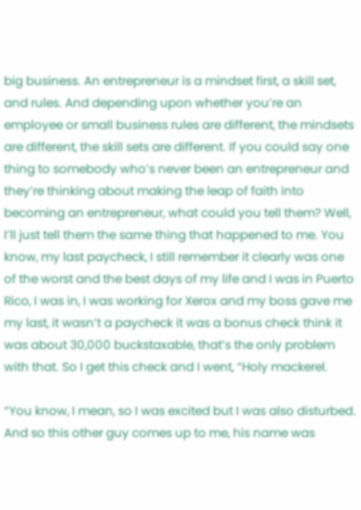big business. An entrepreneur is a mindset first, a skill set, and rules. And depending upon whether you’re an employee or small business rules are different, the mindsets are different, the skill sets are different. If you could say one thing to somebody who’s never been an entrepreneur and they’re thinking about making the leap of faith into becoming an entrepreneur, what could you tell them? Well, I’ll just tell them the same thing that happened to me. You know, my last paycheck, I still remember it clearly was one of the worst and the best days of my life and I was in Puerto Rico, I was in, I was working for Xerox and my boss gave me my last, it wasn’t a paycheck it was a bonus check think it was about 30,000 buckstaxable, that’s the only problem with that. So I get this check and I went, “Holy mackerel.

“You know, I mean, so I was excited but I was also disturbed. And so this other guy comes up to me, his name was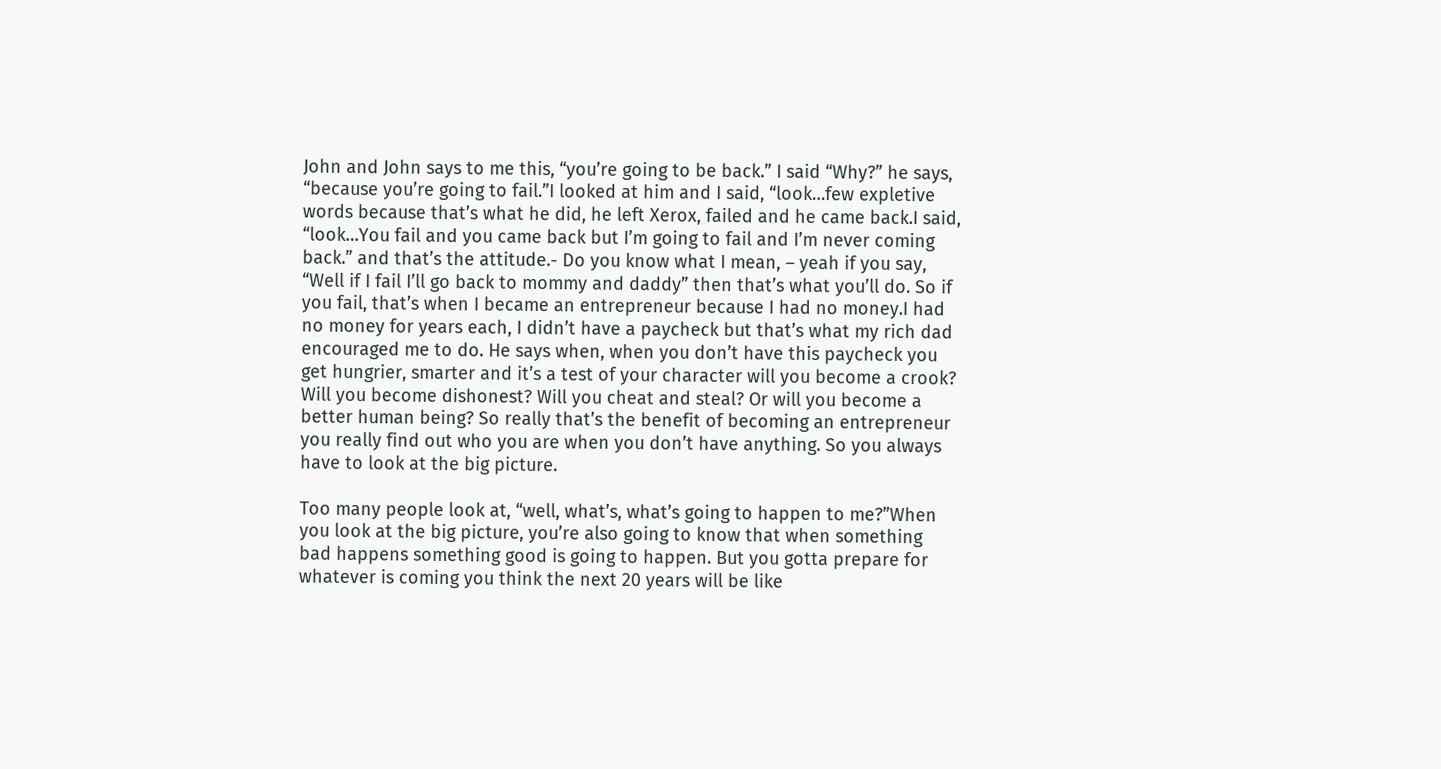John and John says to me this, “you’re going to be back.” I said “Why?” he says, “because you’re going to fail.”I looked at him and I said, “look…few expletive words because that’s what he did, he left Xerox, failed and he came back.I said, “look…You fail and you came back but I’m going to fail and I’m never coming back.” and that’s the attitude.- Do you know what I mean, – yeah if you say, “Well if I fail I’ll go back to mommy and daddy” then that’s what you’ll do. So if you fail, that’s when I became an entrepreneur because I had no money.I had no money for years each, I didn’t have a paycheck but that’s what my rich dad encouraged me to do. He says when, when you don’t have this paycheck you get hungrier, smarter and it’s a test of your character will you become a crook? Will you become dishonest? Will you cheat and steal? Or will you become a better human being? So really that’s the benefit of becoming an entrepreneur you really find out who you are when you don’t have anything. So you always have to look at the big picture.

Too many people look at, “well, what’s, what’s going to happen to me?”When you look at the big picture, you’re also going to know that when something bad happens something good is going to happen. But you gotta prepare for whatever is coming you think the next 20 years will be like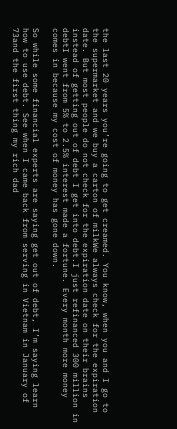the last 20 years you’re going to get creamed. You know, when you and I go to the supermarket and we buy a carton of milkWe always check for the expiration date. But most people do not check for the expiration date on their brains instead of getting out of debt I get into debt.I just refinanced 300 million in debtI went from 5% to 2.5% interest made a fortune. Every month more money comes in because my cost of money has gone down.

So while some financial experts are saying get out of debt, I’m saying learn how to use debt. See when I came back from serving in Vietnam in January of 73and the first thing my rich dad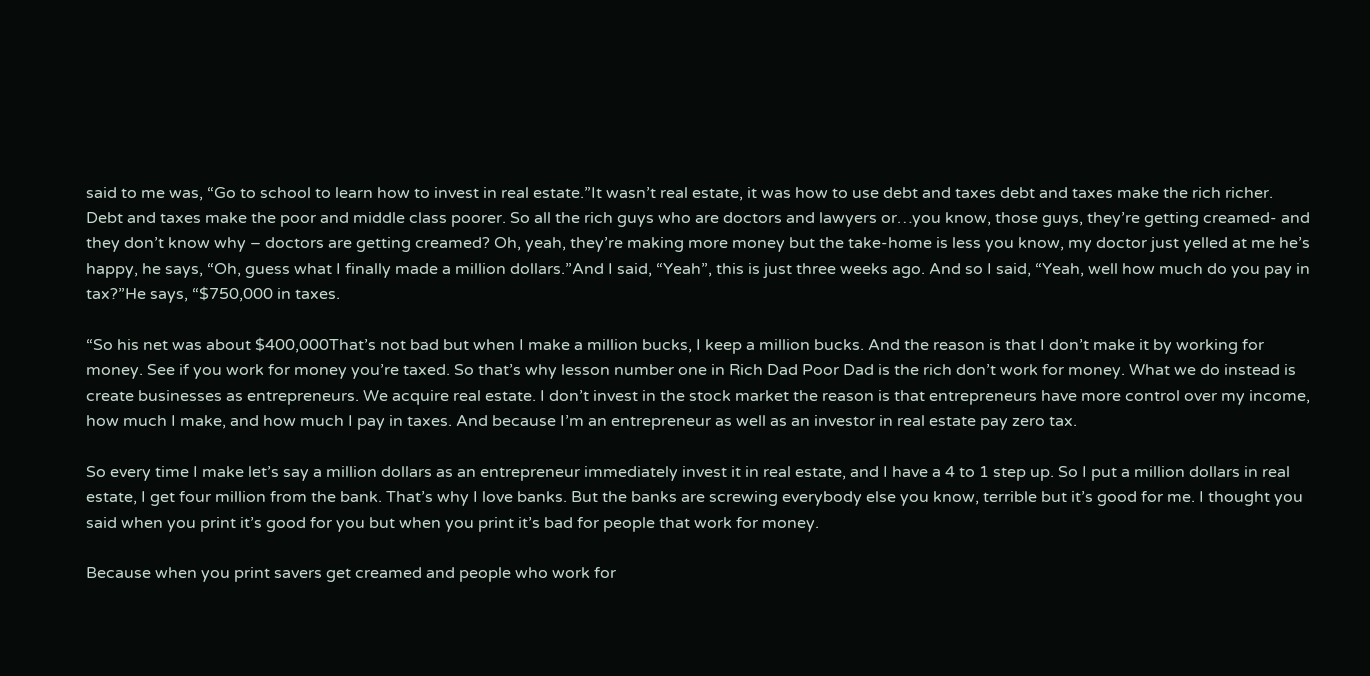said to me was, “Go to school to learn how to invest in real estate.”It wasn’t real estate, it was how to use debt and taxes debt and taxes make the rich richer. Debt and taxes make the poor and middle class poorer. So all the rich guys who are doctors and lawyers or…you know, those guys, they’re getting creamed- and they don’t know why – doctors are getting creamed? Oh, yeah, they’re making more money but the take-home is less you know, my doctor just yelled at me he’s happy, he says, “Oh, guess what I finally made a million dollars.”And I said, “Yeah”, this is just three weeks ago. And so I said, “Yeah, well how much do you pay in tax?”He says, “$750,000 in taxes.

“So his net was about $400,000That’s not bad but when I make a million bucks, I keep a million bucks. And the reason is that I don’t make it by working for money. See if you work for money you’re taxed. So that’s why lesson number one in Rich Dad Poor Dad is the rich don’t work for money. What we do instead is create businesses as entrepreneurs. We acquire real estate. I don’t invest in the stock market the reason is that entrepreneurs have more control over my income, how much I make, and how much I pay in taxes. And because I’m an entrepreneur as well as an investor in real estate pay zero tax.

So every time I make let’s say a million dollars as an entrepreneur immediately invest it in real estate, and I have a 4 to 1 step up. So I put a million dollars in real estate, I get four million from the bank. That’s why I love banks. But the banks are screwing everybody else you know, terrible but it’s good for me. I thought you said when you print it’s good for you but when you print it’s bad for people that work for money.

Because when you print savers get creamed and people who work for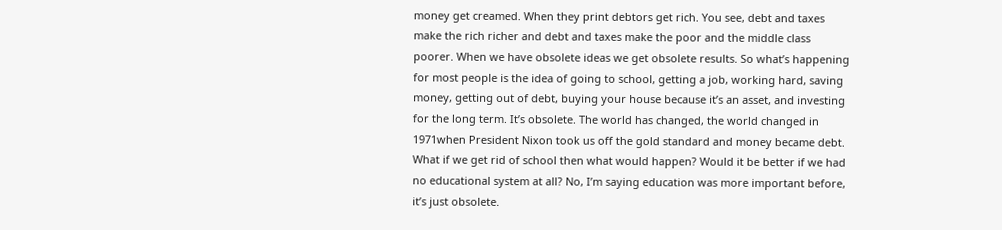money get creamed. When they print debtors get rich. You see, debt and taxes make the rich richer and debt and taxes make the poor and the middle class poorer. When we have obsolete ideas we get obsolete results. So what’s happening for most people is the idea of going to school, getting a job, working hard, saving money, getting out of debt, buying your house because it’s an asset, and investing for the long term. It’s obsolete. The world has changed, the world changed in 1971when President Nixon took us off the gold standard and money became debt. What if we get rid of school then what would happen? Would it be better if we had no educational system at all? No, I’m saying education was more important before, it’s just obsolete.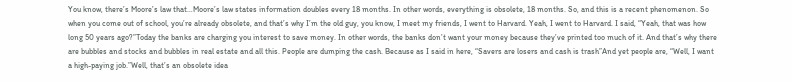You know, there’s Moore’s law that…Moore’s law states information doubles every 18 months. In other words, everything is obsolete, 18 months. So, and this is a recent phenomenon. So when you come out of school, you’re already obsolete, and that’s why I’m the old guy, you know, I meet my friends, I went to Harvard. Yeah, I went to Harvard. I said, “Yeah, that was how long 50 years ago?”Today the banks are charging you interest to save money. In other words, the banks don’t want your money because they’ve printed too much of it. And that’s why there are bubbles and stocks and bubbles in real estate and all this. People are dumping the cash. Because as I said in here, “Savers are losers and cash is trash”And yet people are, “Well, I want a high-paying job.”Well, that’s an obsolete idea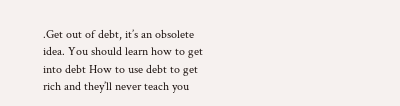.Get out of debt, it’s an obsolete idea. You should learn how to get into debt How to use debt to get rich and they’ll never teach you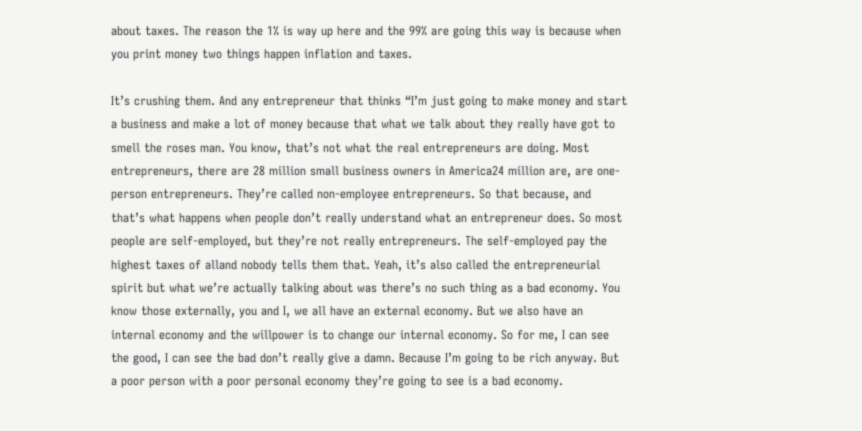about taxes. The reason the 1% is way up here and the 99% are going this way is because when you print money two things happen inflation and taxes.

It’s crushing them. And any entrepreneur that thinks “I’m just going to make money and start a business and make a lot of money because that what we talk about they really have got to smell the roses man. You know, that’s not what the real entrepreneurs are doing. Most entrepreneurs, there are 28 million small business owners in America24 million are, are one-person entrepreneurs. They’re called non-employee entrepreneurs. So that because, and that’s what happens when people don’t really understand what an entrepreneur does. So most people are self-employed, but they’re not really entrepreneurs. The self-employed pay the highest taxes of alland nobody tells them that. Yeah, it’s also called the entrepreneurial spirit but what we’re actually talking about was there’s no such thing as a bad economy. You know those externally, you and I, we all have an external economy. But we also have an internal economy and the willpower is to change our internal economy. So for me, I can see the good, I can see the bad don’t really give a damn. Because I’m going to be rich anyway. But a poor person with a poor personal economy they’re going to see is a bad economy.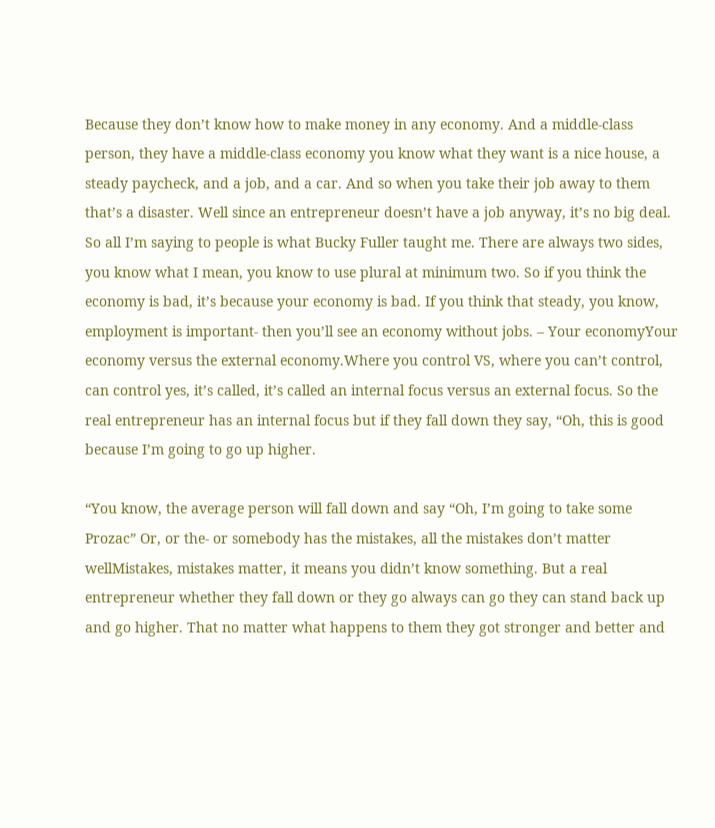Because they don’t know how to make money in any economy. And a middle-class person, they have a middle-class economy you know what they want is a nice house, a steady paycheck, and a job, and a car. And so when you take their job away to them that’s a disaster. Well since an entrepreneur doesn’t have a job anyway, it’s no big deal. So all I’m saying to people is what Bucky Fuller taught me. There are always two sides, you know what I mean, you know to use plural at minimum two. So if you think the economy is bad, it’s because your economy is bad. If you think that steady, you know, employment is important- then you’ll see an economy without jobs. – Your economyYour economy versus the external economy.Where you control VS, where you can’t control, can control yes, it’s called, it’s called an internal focus versus an external focus. So the real entrepreneur has an internal focus but if they fall down they say, “Oh, this is good because I’m going to go up higher.

“You know, the average person will fall down and say “Oh, I’m going to take some Prozac” Or, or the- or somebody has the mistakes, all the mistakes don’t matter wellMistakes, mistakes matter, it means you didn’t know something. But a real entrepreneur whether they fall down or they go always can go they can stand back up and go higher. That no matter what happens to them they got stronger and better and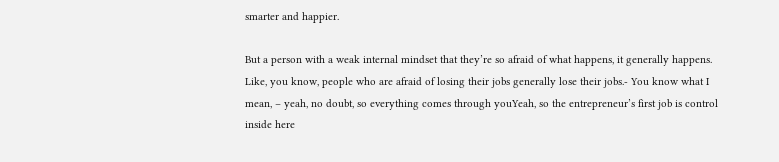smarter and happier.

But a person with a weak internal mindset that they’re so afraid of what happens, it generally happens. Like, you know, people who are afraid of losing their jobs generally lose their jobs.- You know what I mean, – yeah, no doubt, so everything comes through youYeah, so the entrepreneur’s first job is control inside here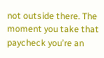not outside there. The moment you take that paycheck you’re an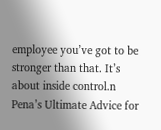employee you’ve got to be stronger than that. It’s about inside control.n Pena’s Ultimate Advice for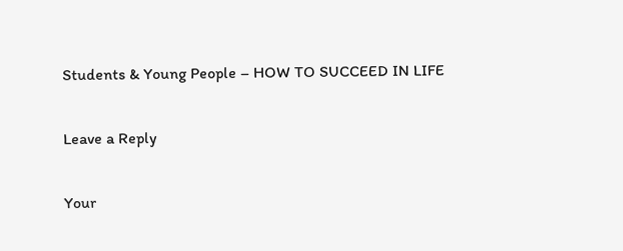Students & Young People – HOW TO SUCCEED IN LIFE

Leave a Reply

Your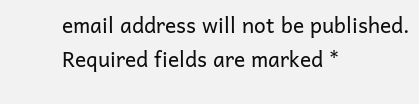email address will not be published. Required fields are marked *